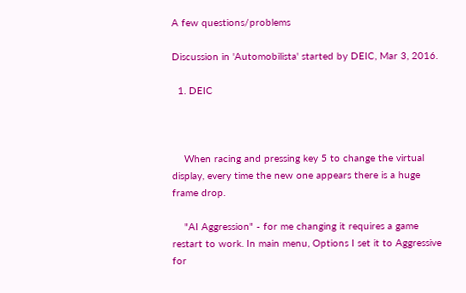A few questions/problems

Discussion in 'Automobilista' started by DEIC, Mar 3, 2016.

  1. DEIC



    When racing and pressing key 5 to change the virtual display, every time the new one appears there is a huge frame drop.

    "AI Aggression" - for me changing it requires a game restart to work. In main menu, Options I set it to Aggressive for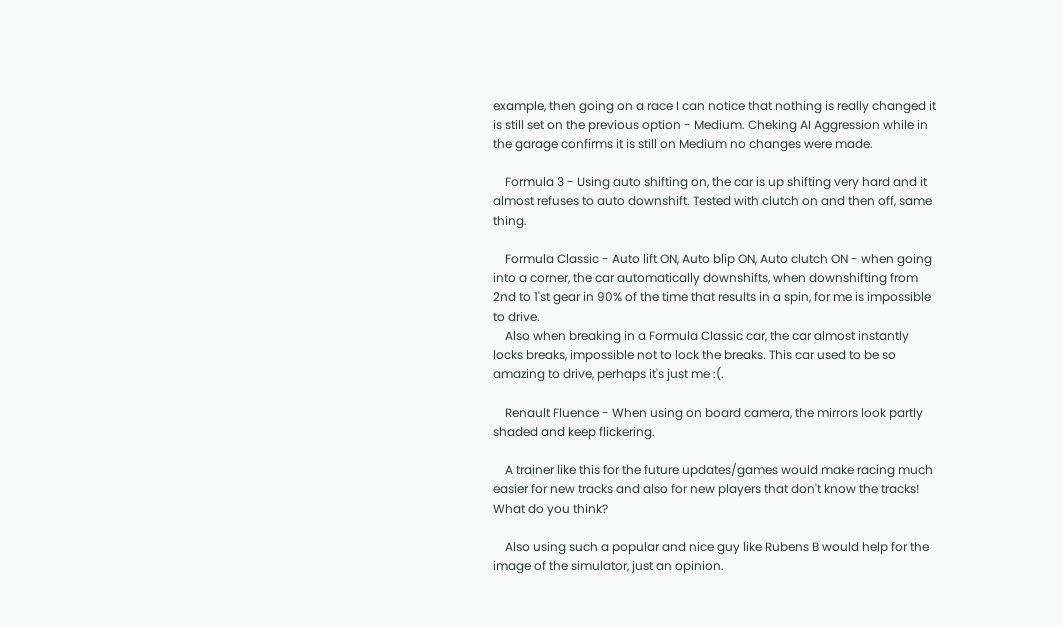example, then going on a race I can notice that nothing is really changed it is still set on the previous option - Medium. Cheking AI Aggression while in the garage confirms it is still on Medium no changes were made.

    Formula 3 - Using auto shifting on, the car is up shifting very hard and it almost refuses to auto downshift. Tested with clutch on and then off, same thing.

    Formula Classic - Auto lift ON, Auto blip ON, Auto clutch ON - when going into a corner, the car automatically downshifts, when downshifting from 2nd to 1'st gear in 90% of the time that results in a spin, for me is impossible to drive.
    Also when breaking in a Formula Classic car, the car almost instantly locks breaks, impossible not to lock the breaks. This car used to be so amazing to drive, perhaps it's just me :(.

    Renault Fluence - When using on board camera, the mirrors look partly shaded and keep flickering.

    A trainer like this for the future updates/games would make racing much easier for new tracks and also for new players that don't know the tracks! What do you think?

    Also using such a popular and nice guy like Rubens B would help for the image of the simulator, just an opinion.